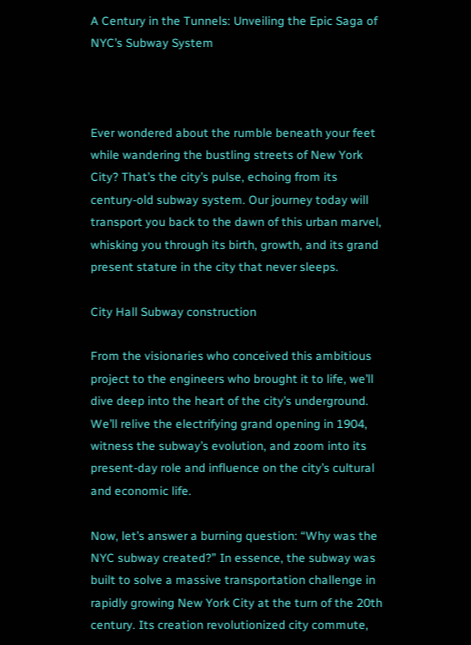A Century in the Tunnels: Unveiling the Epic Saga of NYC’s Subway System



Ever wondered about the rumble beneath your feet while wandering the bustling streets of New York City? That’s the city’s pulse, echoing from its century-old subway system. Our journey today will transport you back to the dawn of this urban marvel, whisking you through its birth, growth, and its grand present stature in the city that never sleeps.

City Hall Subway construction

From the visionaries who conceived this ambitious project to the engineers who brought it to life, we’ll dive deep into the heart of the city’s underground. We’ll relive the electrifying grand opening in 1904, witness the subway’s evolution, and zoom into its present-day role and influence on the city’s cultural and economic life.

Now, let’s answer a burning question: “Why was the NYC subway created?” In essence, the subway was built to solve a massive transportation challenge in rapidly growing New York City at the turn of the 20th century. Its creation revolutionized city commute,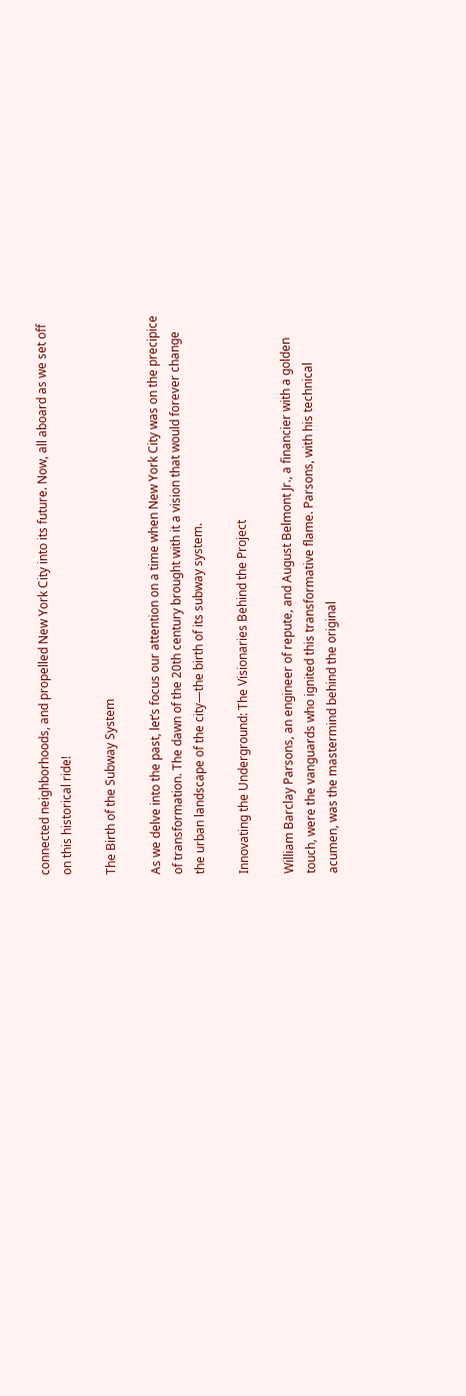connected neighborhoods, and propelled New York City into its future. Now, all aboard as we set off on this historical ride!

The Birth of the Subway System

As we delve into the past, let’s focus our attention on a time when New York City was on the precipice of transformation. The dawn of the 20th century brought with it a vision that would forever change the urban landscape of the city—the birth of its subway system.

Innovating the Underground: The Visionaries Behind the Project

William Barclay Parsons, an engineer of repute, and August Belmont Jr., a financier with a golden touch, were the vanguards who ignited this transformative flame. Parsons, with his technical acumen, was the mastermind behind the original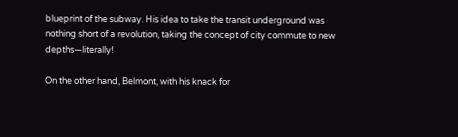blueprint of the subway. His idea to take the transit underground was nothing short of a revolution, taking the concept of city commute to new depths—literally!

On the other hand, Belmont, with his knack for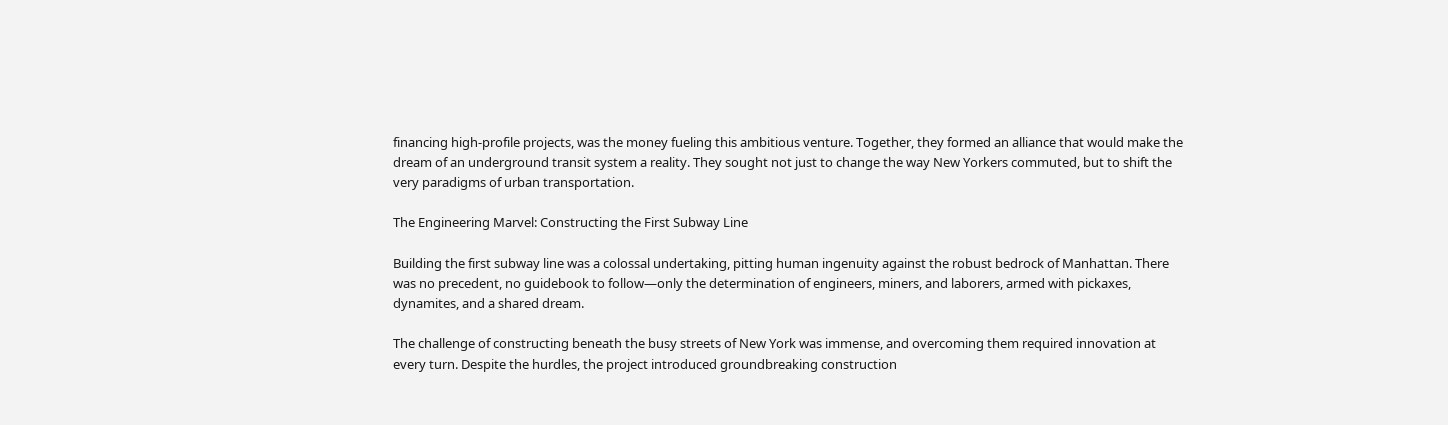financing high-profile projects, was the money fueling this ambitious venture. Together, they formed an alliance that would make the dream of an underground transit system a reality. They sought not just to change the way New Yorkers commuted, but to shift the very paradigms of urban transportation.

The Engineering Marvel: Constructing the First Subway Line

Building the first subway line was a colossal undertaking, pitting human ingenuity against the robust bedrock of Manhattan. There was no precedent, no guidebook to follow—only the determination of engineers, miners, and laborers, armed with pickaxes, dynamites, and a shared dream.

The challenge of constructing beneath the busy streets of New York was immense, and overcoming them required innovation at every turn. Despite the hurdles, the project introduced groundbreaking construction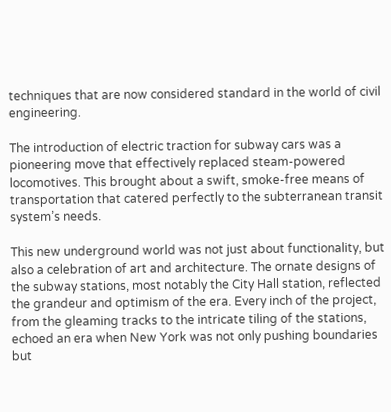techniques that are now considered standard in the world of civil engineering.

The introduction of electric traction for subway cars was a pioneering move that effectively replaced steam-powered locomotives. This brought about a swift, smoke-free means of transportation that catered perfectly to the subterranean transit system’s needs.

This new underground world was not just about functionality, but also a celebration of art and architecture. The ornate designs of the subway stations, most notably the City Hall station, reflected the grandeur and optimism of the era. Every inch of the project, from the gleaming tracks to the intricate tiling of the stations, echoed an era when New York was not only pushing boundaries but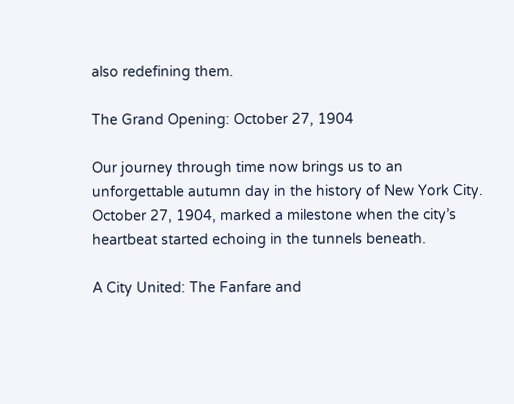also redefining them.

The Grand Opening: October 27, 1904

Our journey through time now brings us to an unforgettable autumn day in the history of New York City. October 27, 1904, marked a milestone when the city’s heartbeat started echoing in the tunnels beneath.

A City United: The Fanfare and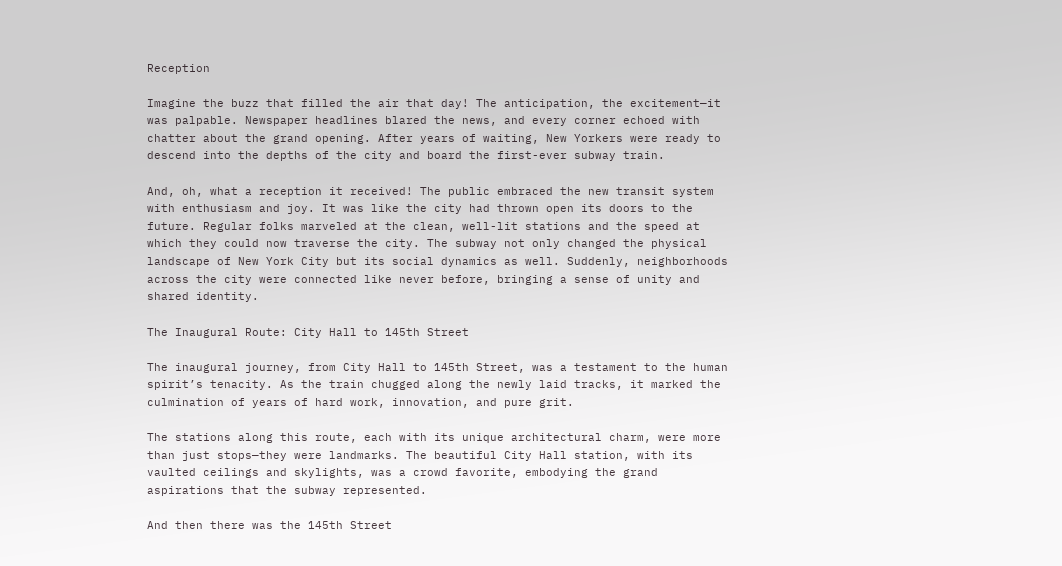Reception

Imagine the buzz that filled the air that day! The anticipation, the excitement—it was palpable. Newspaper headlines blared the news, and every corner echoed with chatter about the grand opening. After years of waiting, New Yorkers were ready to descend into the depths of the city and board the first-ever subway train.

And, oh, what a reception it received! The public embraced the new transit system with enthusiasm and joy. It was like the city had thrown open its doors to the future. Regular folks marveled at the clean, well-lit stations and the speed at which they could now traverse the city. The subway not only changed the physical landscape of New York City but its social dynamics as well. Suddenly, neighborhoods across the city were connected like never before, bringing a sense of unity and shared identity.

The Inaugural Route: City Hall to 145th Street

The inaugural journey, from City Hall to 145th Street, was a testament to the human spirit’s tenacity. As the train chugged along the newly laid tracks, it marked the culmination of years of hard work, innovation, and pure grit.

The stations along this route, each with its unique architectural charm, were more than just stops—they were landmarks. The beautiful City Hall station, with its vaulted ceilings and skylights, was a crowd favorite, embodying the grand aspirations that the subway represented.

And then there was the 145th Street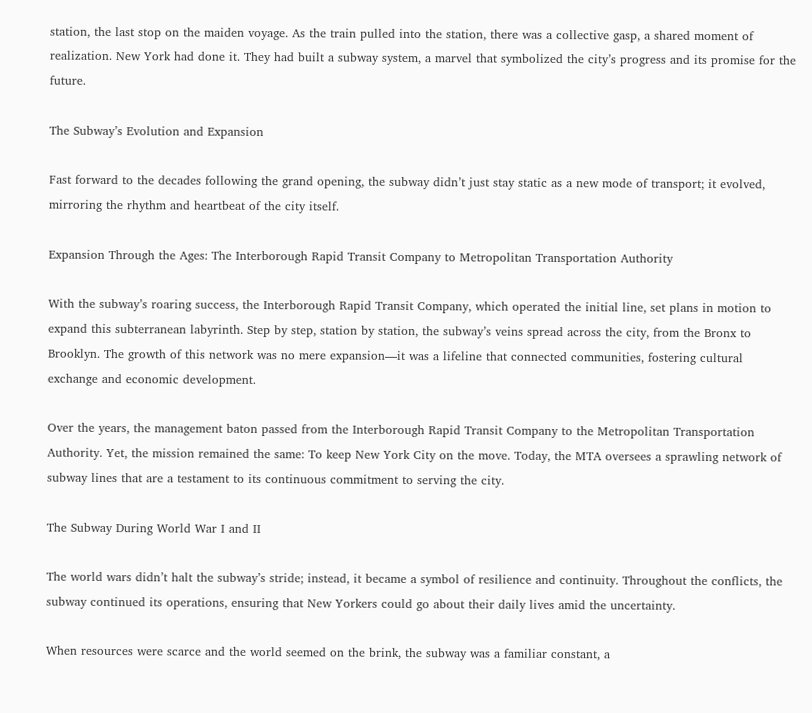station, the last stop on the maiden voyage. As the train pulled into the station, there was a collective gasp, a shared moment of realization. New York had done it. They had built a subway system, a marvel that symbolized the city’s progress and its promise for the future.

The Subway’s Evolution and Expansion

Fast forward to the decades following the grand opening, the subway didn’t just stay static as a new mode of transport; it evolved, mirroring the rhythm and heartbeat of the city itself.

Expansion Through the Ages: The Interborough Rapid Transit Company to Metropolitan Transportation Authority

With the subway’s roaring success, the Interborough Rapid Transit Company, which operated the initial line, set plans in motion to expand this subterranean labyrinth. Step by step, station by station, the subway’s veins spread across the city, from the Bronx to Brooklyn. The growth of this network was no mere expansion—it was a lifeline that connected communities, fostering cultural exchange and economic development.

Over the years, the management baton passed from the Interborough Rapid Transit Company to the Metropolitan Transportation Authority. Yet, the mission remained the same: To keep New York City on the move. Today, the MTA oversees a sprawling network of subway lines that are a testament to its continuous commitment to serving the city.

The Subway During World War I and II

The world wars didn’t halt the subway’s stride; instead, it became a symbol of resilience and continuity. Throughout the conflicts, the subway continued its operations, ensuring that New Yorkers could go about their daily lives amid the uncertainty.

When resources were scarce and the world seemed on the brink, the subway was a familiar constant, a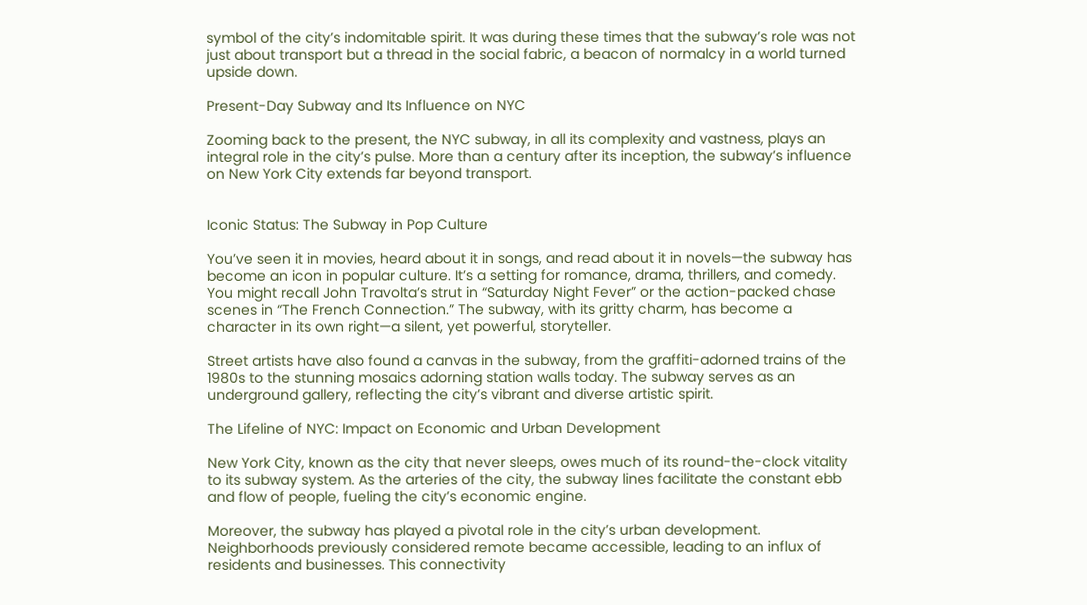symbol of the city’s indomitable spirit. It was during these times that the subway’s role was not just about transport but a thread in the social fabric, a beacon of normalcy in a world turned upside down.

Present-Day Subway and Its Influence on NYC

Zooming back to the present, the NYC subway, in all its complexity and vastness, plays an integral role in the city’s pulse. More than a century after its inception, the subway’s influence on New York City extends far beyond transport.


Iconic Status: The Subway in Pop Culture

You’ve seen it in movies, heard about it in songs, and read about it in novels—the subway has become an icon in popular culture. It’s a setting for romance, drama, thrillers, and comedy. You might recall John Travolta’s strut in “Saturday Night Fever” or the action-packed chase scenes in “The French Connection.” The subway, with its gritty charm, has become a character in its own right—a silent, yet powerful, storyteller.

Street artists have also found a canvas in the subway, from the graffiti-adorned trains of the 1980s to the stunning mosaics adorning station walls today. The subway serves as an underground gallery, reflecting the city’s vibrant and diverse artistic spirit.

The Lifeline of NYC: Impact on Economic and Urban Development

New York City, known as the city that never sleeps, owes much of its round-the-clock vitality to its subway system. As the arteries of the city, the subway lines facilitate the constant ebb and flow of people, fueling the city’s economic engine.

Moreover, the subway has played a pivotal role in the city’s urban development. Neighborhoods previously considered remote became accessible, leading to an influx of residents and businesses. This connectivity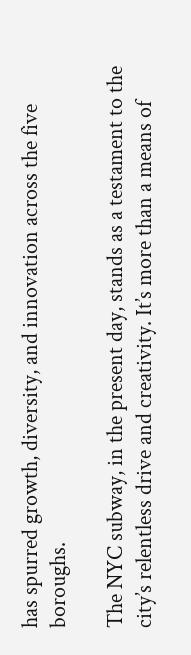has spurred growth, diversity, and innovation across the five boroughs.

The NYC subway, in the present day, stands as a testament to the city’s relentless drive and creativity. It’s more than a means of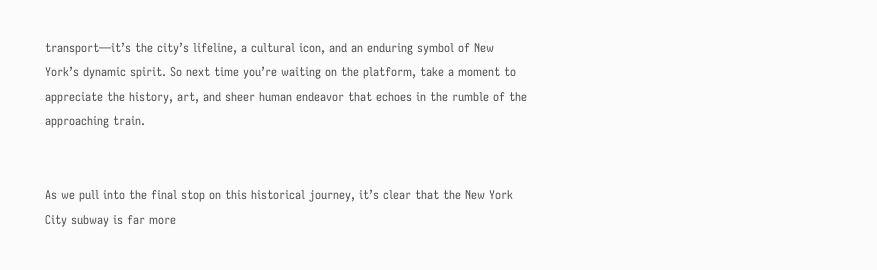transport—it’s the city’s lifeline, a cultural icon, and an enduring symbol of New York’s dynamic spirit. So next time you’re waiting on the platform, take a moment to appreciate the history, art, and sheer human endeavor that echoes in the rumble of the approaching train.


As we pull into the final stop on this historical journey, it’s clear that the New York City subway is far more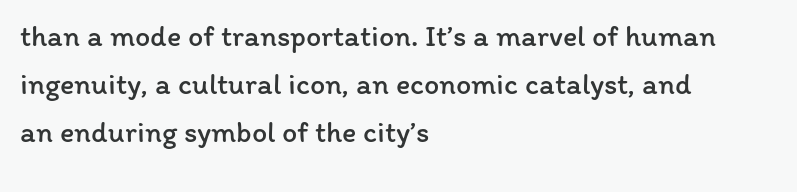than a mode of transportation. It’s a marvel of human ingenuity, a cultural icon, an economic catalyst, and an enduring symbol of the city’s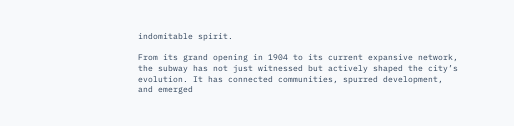indomitable spirit.

From its grand opening in 1904 to its current expansive network, the subway has not just witnessed but actively shaped the city’s evolution. It has connected communities, spurred development, and emerged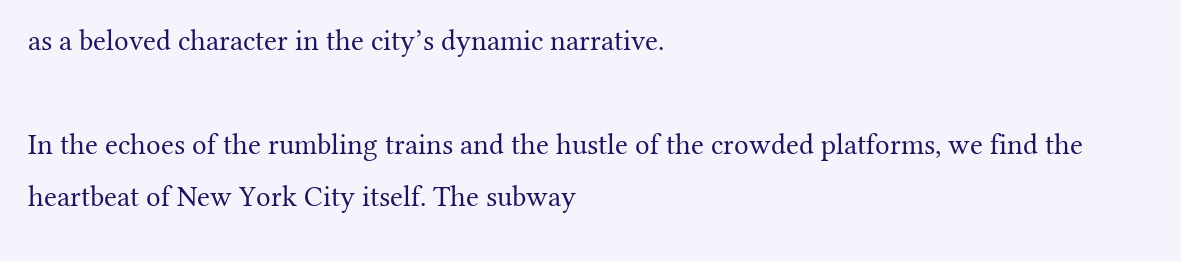as a beloved character in the city’s dynamic narrative.

In the echoes of the rumbling trains and the hustle of the crowded platforms, we find the heartbeat of New York City itself. The subway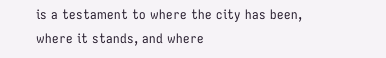is a testament to where the city has been, where it stands, and where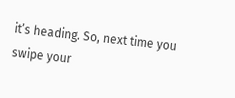it’s heading. So, next time you swipe your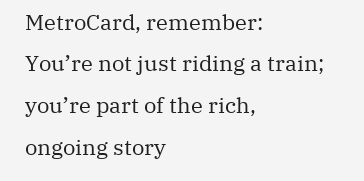MetroCard, remember: You’re not just riding a train; you’re part of the rich, ongoing story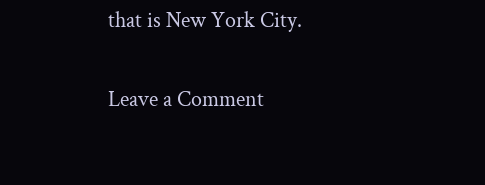that is New York City.

Leave a Comment